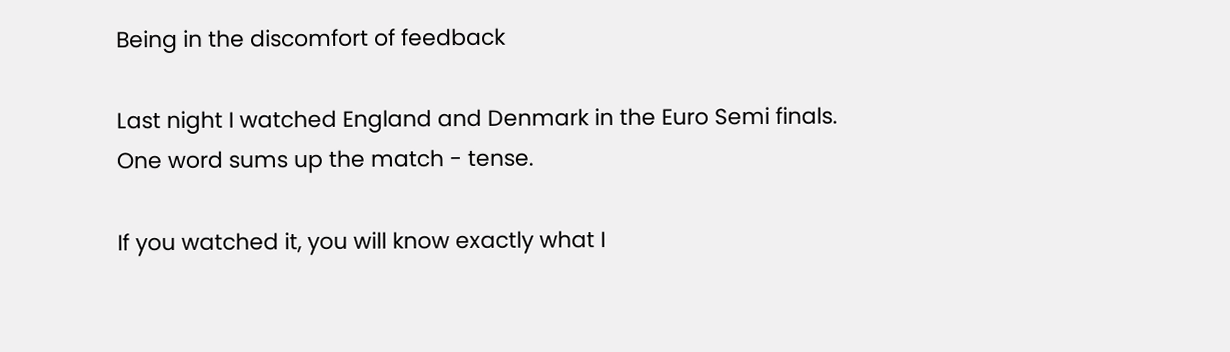Being in the discomfort of feedback

Last night I watched England and Denmark in the Euro Semi finals. One word sums up the match - tense.

If you watched it, you will know exactly what I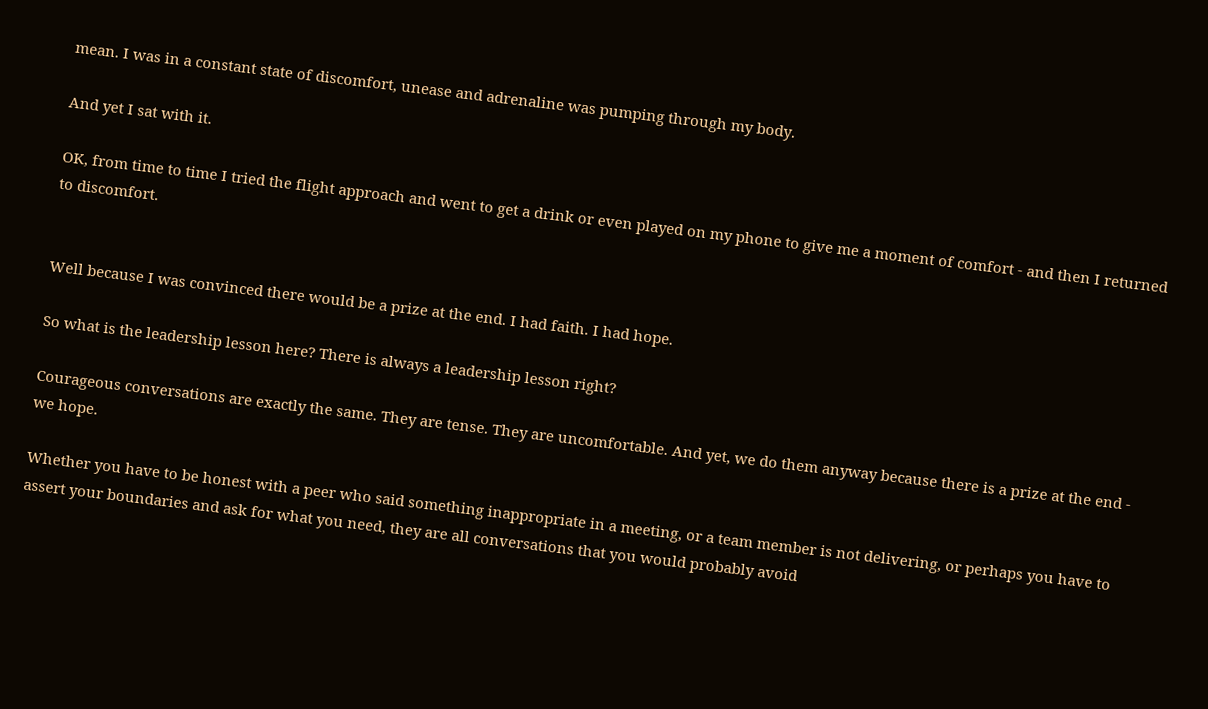mean. I was in a constant state of discomfort, unease and adrenaline was pumping through my body.

And yet I sat with it.

OK, from time to time I tried the flight approach and went to get a drink or even played on my phone to give me a moment of comfort - and then I returned to discomfort.


Well because I was convinced there would be a prize at the end. I had faith. I had hope.

So what is the leadership lesson here? There is always a leadership lesson right?

Courageous conversations are exactly the same. They are tense. They are uncomfortable. And yet, we do them anyway because there is a prize at the end - we hope.

Whether you have to be honest with a peer who said something inappropriate in a meeting, or a team member is not delivering, or perhaps you have to assert your boundaries and ask for what you need, they are all conversations that you would probably avoid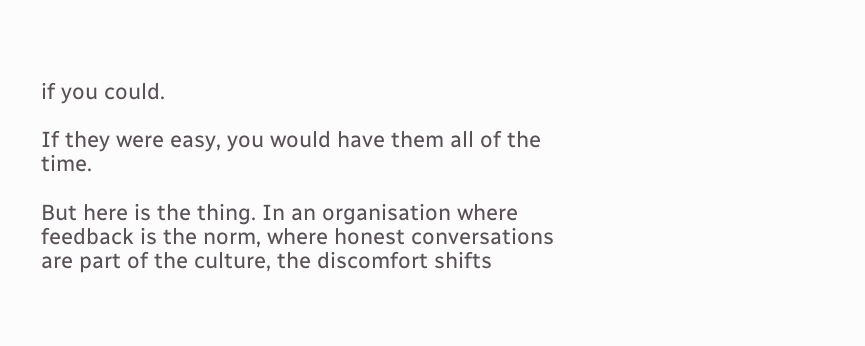if you could.

If they were easy, you would have them all of the time.

But here is the thing. In an organisation where feedback is the norm, where honest conversations are part of the culture, the discomfort shifts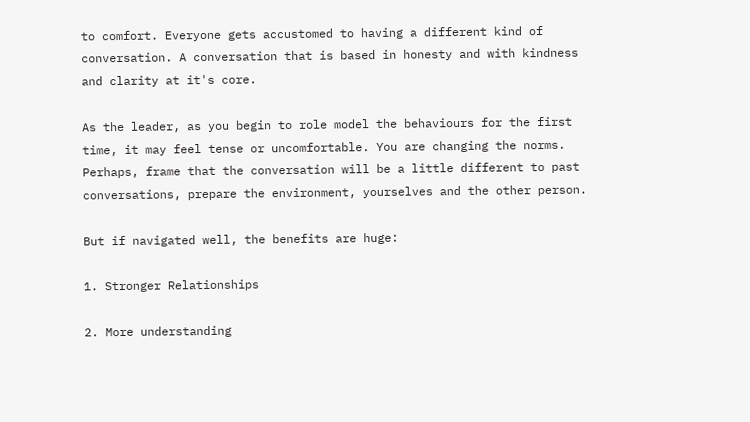to comfort. Everyone gets accustomed to having a different kind of conversation. A conversation that is based in honesty and with kindness and clarity at it's core.

As the leader, as you begin to role model the behaviours for the first time, it may feel tense or uncomfortable. You are changing the norms. Perhaps, frame that the conversation will be a little different to past conversations, prepare the environment, yourselves and the other person.

But if navigated well, the benefits are huge:

1. Stronger Relationships

2. More understanding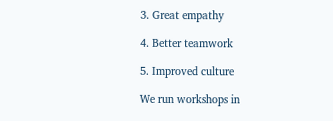3. Great empathy

4. Better teamwork

5. Improved culture

We run workshops in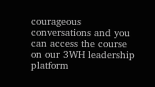courageous conversations and you can access the course on our 3WH leadership platform